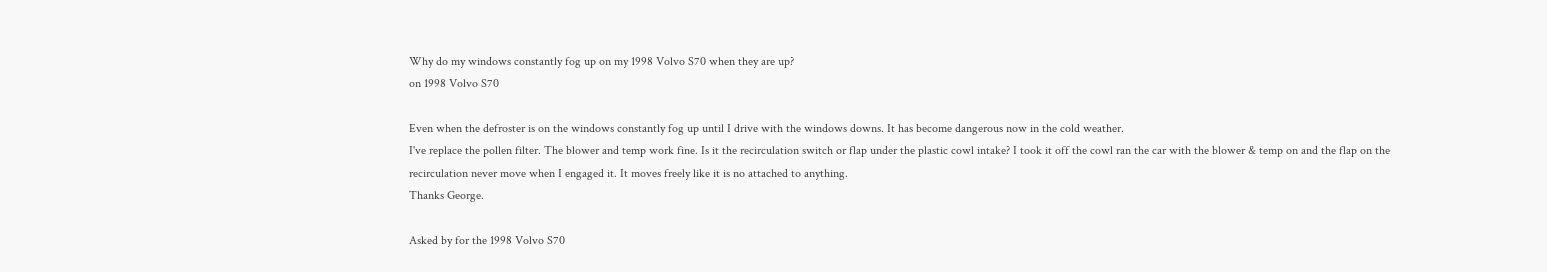Why do my windows constantly fog up on my 1998 Volvo S70 when they are up?
on 1998 Volvo S70

Even when the defroster is on the windows constantly fog up until I drive with the windows downs. It has become dangerous now in the cold weather.
I've replace the pollen filter. The blower and temp work fine. Is it the recirculation switch or flap under the plastic cowl intake? I took it off the cowl ran the car with the blower & temp on and the flap on the recirculation never move when I engaged it. It moves freely like it is no attached to anything.
Thanks George.

Asked by for the 1998 Volvo S70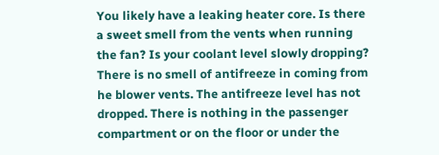You likely have a leaking heater core. Is there a sweet smell from the vents when running the fan? Is your coolant level slowly dropping?
There is no smell of antifreeze in coming from he blower vents. The antifreeze level has not dropped. There is nothing in the passenger compartment or on the floor or under the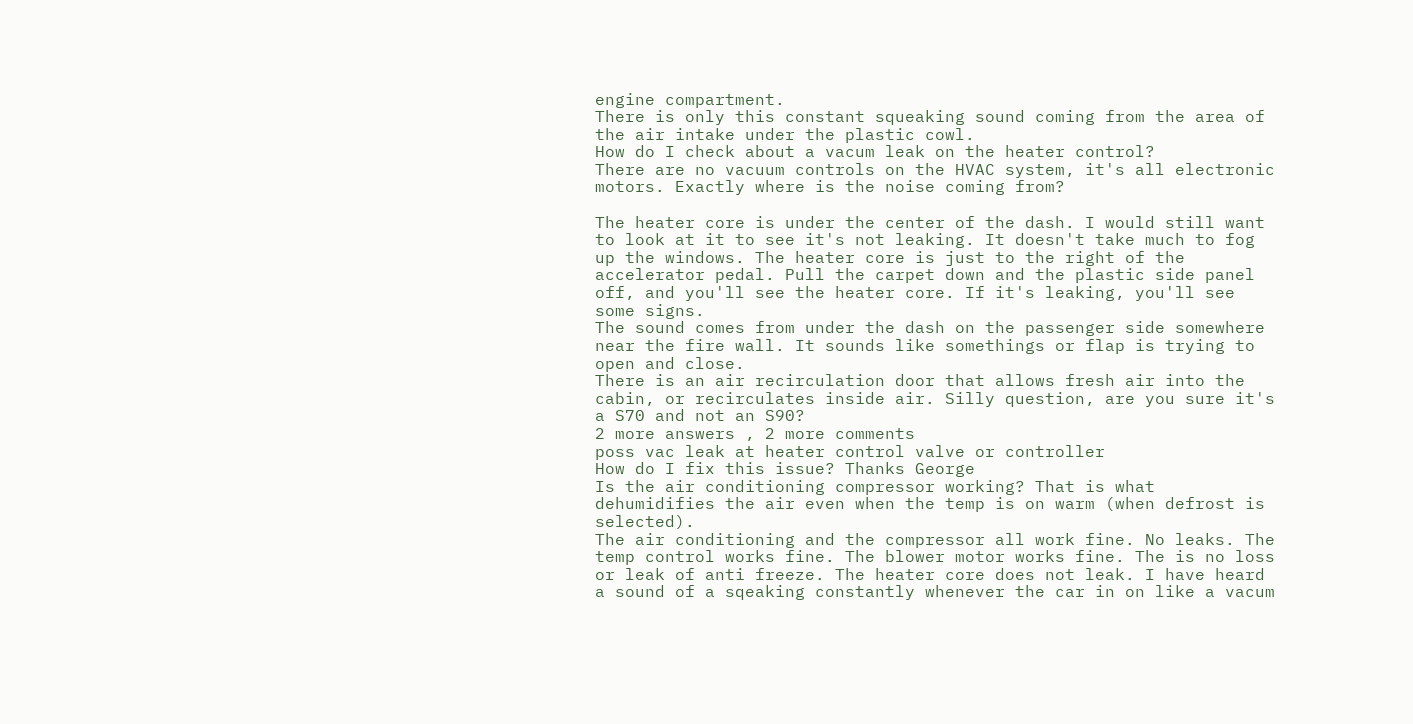engine compartment.
There is only this constant squeaking sound coming from the area of the air intake under the plastic cowl.
How do I check about a vacum leak on the heater control?
There are no vacuum controls on the HVAC system, it's all electronic motors. Exactly where is the noise coming from?

The heater core is under the center of the dash. I would still want to look at it to see it's not leaking. It doesn't take much to fog up the windows. The heater core is just to the right of the accelerator pedal. Pull the carpet down and the plastic side panel off, and you'll see the heater core. If it's leaking, you'll see some signs.
The sound comes from under the dash on the passenger side somewhere near the fire wall. It sounds like somethings or flap is trying to open and close.
There is an air recirculation door that allows fresh air into the cabin, or recirculates inside air. Silly question, are you sure it's a S70 and not an S90?
2 more answers , 2 more comments
poss vac leak at heater control valve or controller
How do I fix this issue? Thanks George
Is the air conditioning compressor working? That is what dehumidifies the air even when the temp is on warm (when defrost is selected).
The air conditioning and the compressor all work fine. No leaks. The temp control works fine. The blower motor works fine. The is no loss or leak of anti freeze. The heater core does not leak. I have heard a sound of a sqeaking constantly whenever the car in on like a vacum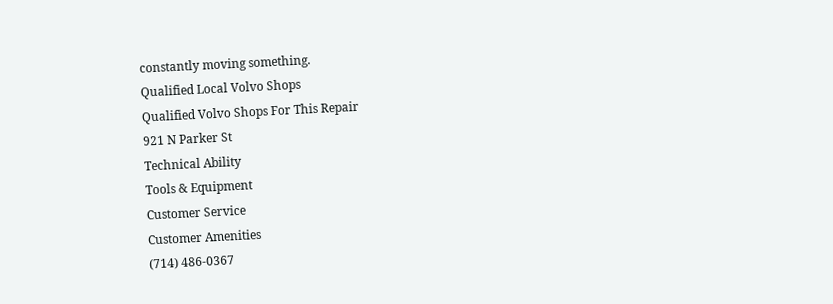constantly moving something.
Qualified Local Volvo Shops
Qualified Volvo Shops For This Repair
921 N Parker St
Technical Ability
Tools & Equipment
Customer Service
Customer Amenities
(714) 486-0367